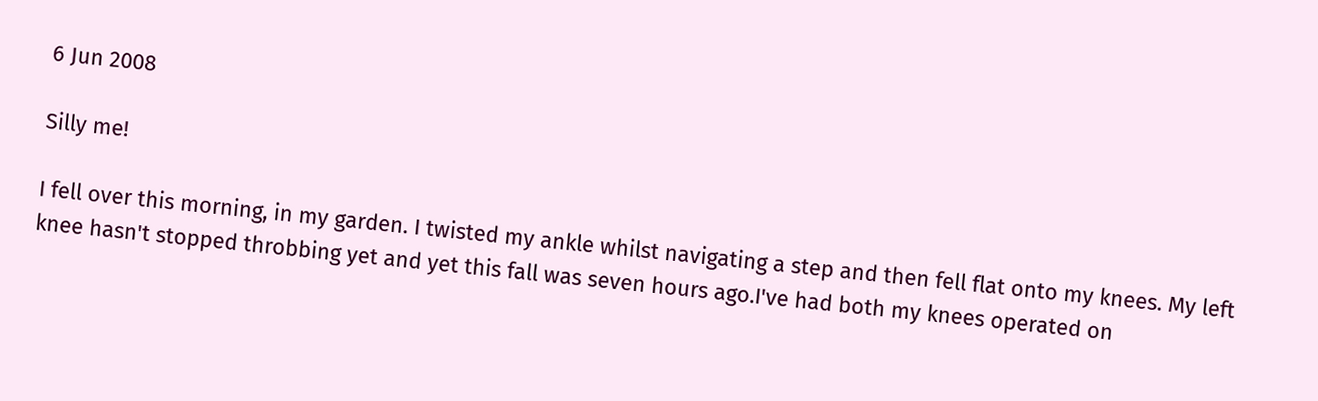6 Jun 2008

Silly me!

I fell over this morning, in my garden. I twisted my ankle whilst navigating a step and then fell flat onto my knees. My left knee hasn't stopped throbbing yet and yet this fall was seven hours ago.I've had both my knees operated on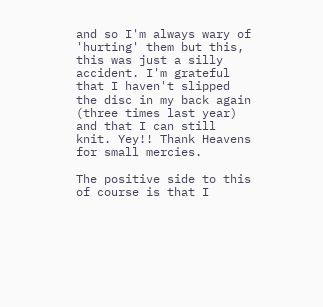and so I'm always wary of 'hurting' them but this, this was just a silly accident. I'm grateful that I haven't slipped the disc in my back again (three times last year) and that I can still knit. Yey!! Thank Heavens for small mercies.

The positive side to this of course is that I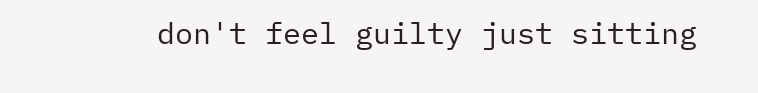don't feel guilty just sitting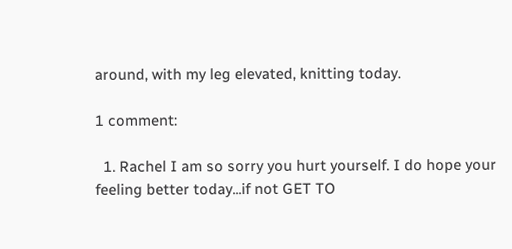around, with my leg elevated, knitting today.

1 comment:

  1. Rachel I am so sorry you hurt yourself. I do hope your feeling better today...if not GET TO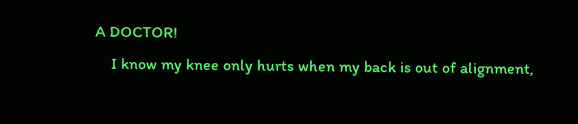A DOCTOR!
    I know my knee only hurts when my back is out of alignment,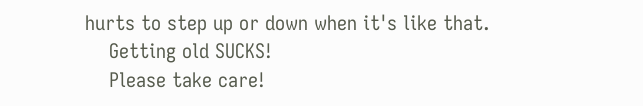hurts to step up or down when it's like that.
    Getting old SUCKS!
    Please take care!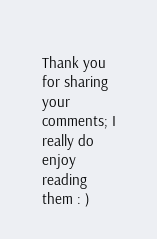Thank you for sharing your comments; I really do enjoy reading them : )